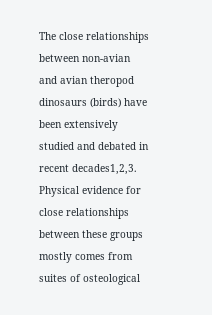The close relationships between non-avian and avian theropod dinosaurs (birds) have been extensively studied and debated in recent decades1,2,3. Physical evidence for close relationships between these groups mostly comes from suites of osteological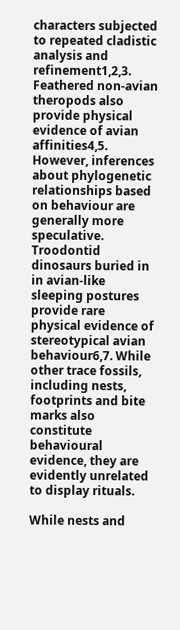characters subjected to repeated cladistic analysis and refinement1,2,3. Feathered non-avian theropods also provide physical evidence of avian affinities4,5. However, inferences about phylogenetic relationships based on behaviour are generally more speculative. Troodontid dinosaurs buried in in avian-like sleeping postures provide rare physical evidence of stereotypical avian behaviour6,7. While other trace fossils, including nests, footprints and bite marks also constitute behavioural evidence, they are evidently unrelated to display rituals.

While nests and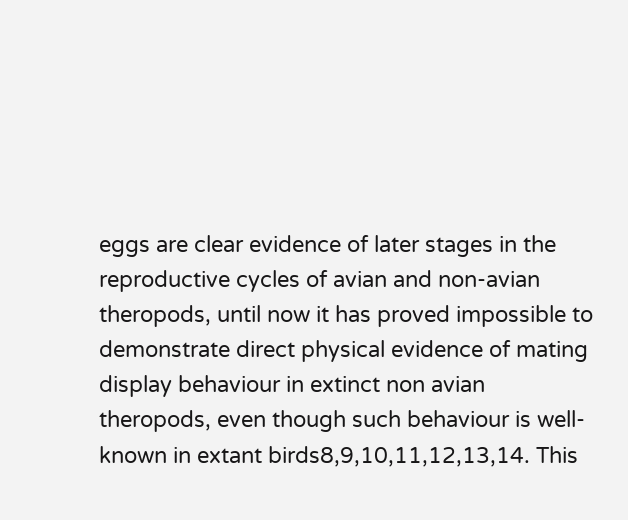eggs are clear evidence of later stages in the reproductive cycles of avian and non-avian theropods, until now it has proved impossible to demonstrate direct physical evidence of mating display behaviour in extinct non avian theropods, even though such behaviour is well-known in extant birds8,9,10,11,12,13,14. This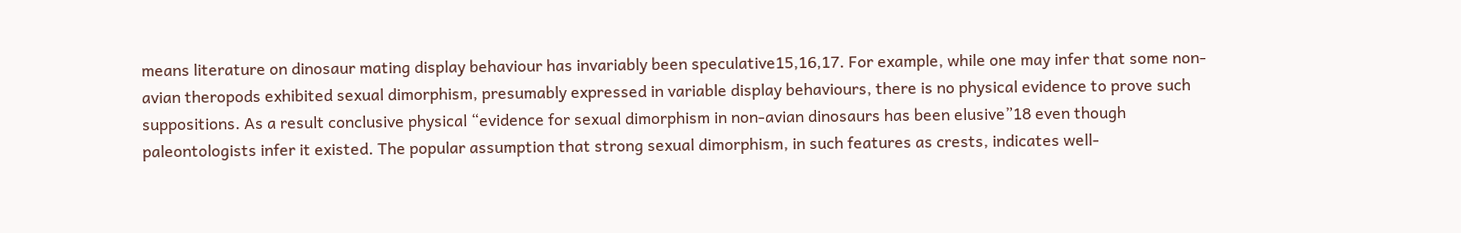means literature on dinosaur mating display behaviour has invariably been speculative15,16,17. For example, while one may infer that some non-avian theropods exhibited sexual dimorphism, presumably expressed in variable display behaviours, there is no physical evidence to prove such suppositions. As a result conclusive physical “evidence for sexual dimorphism in non-avian dinosaurs has been elusive”18 even though paleontologists infer it existed. The popular assumption that strong sexual dimorphism, in such features as crests, indicates well-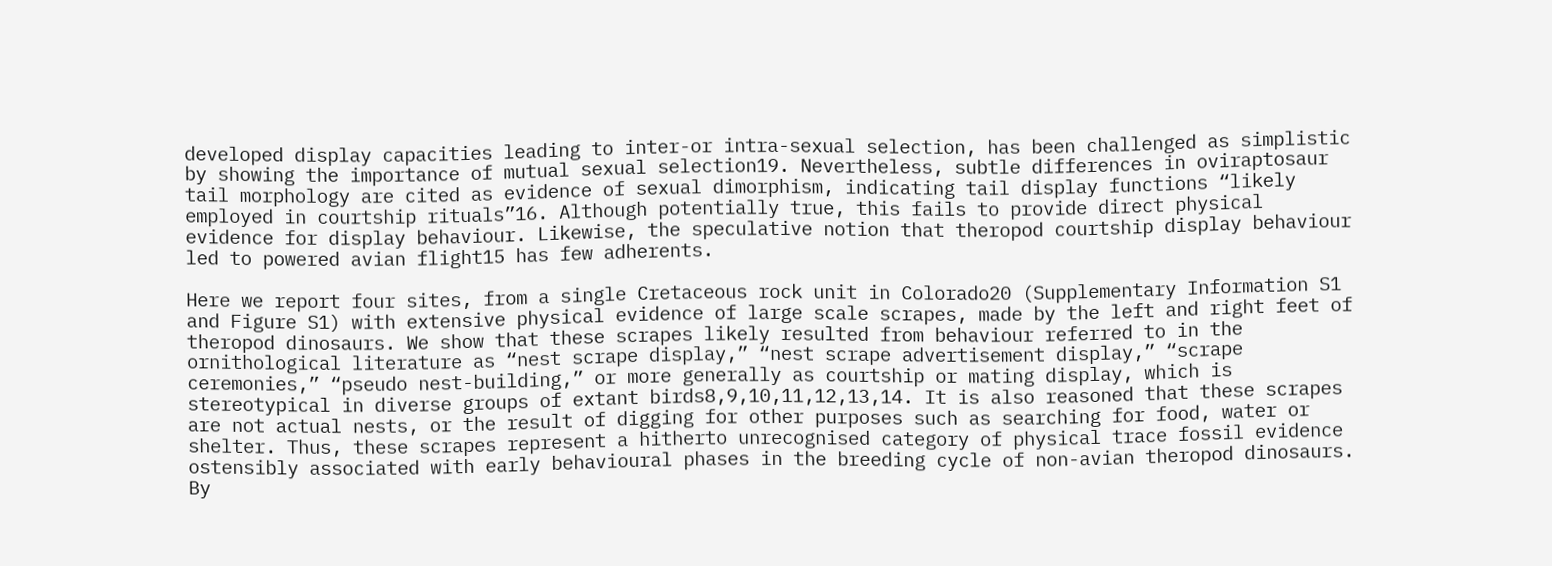developed display capacities leading to inter-or intra-sexual selection, has been challenged as simplistic by showing the importance of mutual sexual selection19. Nevertheless, subtle differences in oviraptosaur tail morphology are cited as evidence of sexual dimorphism, indicating tail display functions “likely employed in courtship rituals”16. Although potentially true, this fails to provide direct physical evidence for display behaviour. Likewise, the speculative notion that theropod courtship display behaviour led to powered avian flight15 has few adherents.

Here we report four sites, from a single Cretaceous rock unit in Colorado20 (Supplementary Information S1 and Figure S1) with extensive physical evidence of large scale scrapes, made by the left and right feet of theropod dinosaurs. We show that these scrapes likely resulted from behaviour referred to in the ornithological literature as “nest scrape display,” “nest scrape advertisement display,” “scrape ceremonies,” “pseudo nest-building,” or more generally as courtship or mating display, which is stereotypical in diverse groups of extant birds8,9,10,11,12,13,14. It is also reasoned that these scrapes are not actual nests, or the result of digging for other purposes such as searching for food, water or shelter. Thus, these scrapes represent a hitherto unrecognised category of physical trace fossil evidence ostensibly associated with early behavioural phases in the breeding cycle of non-avian theropod dinosaurs. By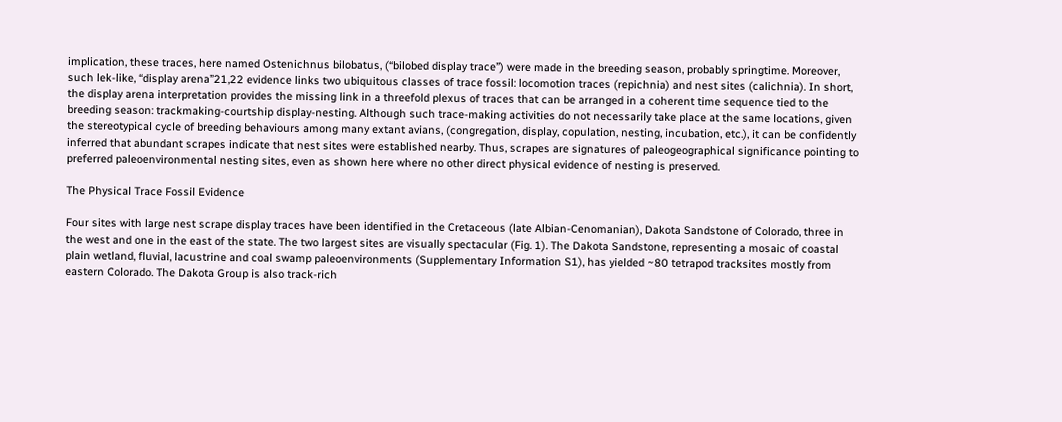implication, these traces, here named Ostenichnus bilobatus, (“bilobed display trace”) were made in the breeding season, probably springtime. Moreover, such lek-like, “display arena”21,22 evidence links two ubiquitous classes of trace fossil: locomotion traces (repichnia) and nest sites (calichnia). In short, the display arena interpretation provides the missing link in a threefold plexus of traces that can be arranged in a coherent time sequence tied to the breeding season: trackmaking-courtship display-nesting. Although such trace-making activities do not necessarily take place at the same locations, given the stereotypical cycle of breeding behaviours among many extant avians, (congregation, display, copulation, nesting, incubation, etc.), it can be confidently inferred that abundant scrapes indicate that nest sites were established nearby. Thus, scrapes are signatures of paleogeographical significance pointing to preferred paleoenvironmental nesting sites, even as shown here where no other direct physical evidence of nesting is preserved.

The Physical Trace Fossil Evidence

Four sites with large nest scrape display traces have been identified in the Cretaceous (late Albian-Cenomanian), Dakota Sandstone of Colorado, three in the west and one in the east of the state. The two largest sites are visually spectacular (Fig. 1). The Dakota Sandstone, representing a mosaic of coastal plain wetland, fluvial, lacustrine and coal swamp paleoenvironments (Supplementary Information S1), has yielded ~80 tetrapod tracksites mostly from eastern Colorado. The Dakota Group is also track-rich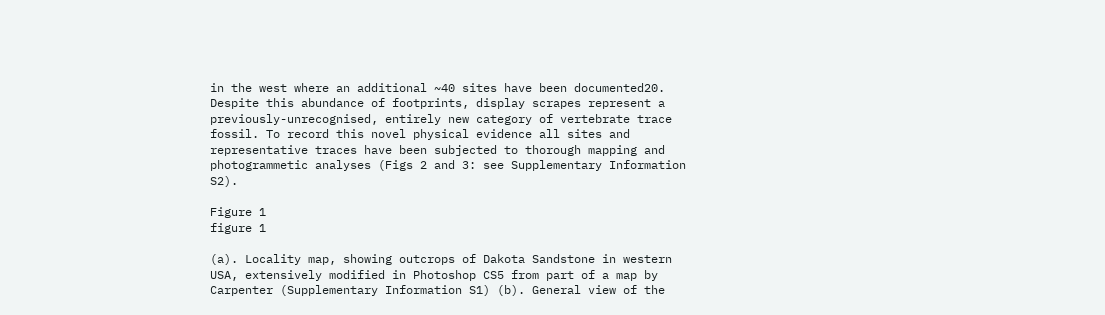in the west where an additional ~40 sites have been documented20. Despite this abundance of footprints, display scrapes represent a previously-unrecognised, entirely new category of vertebrate trace fossil. To record this novel physical evidence all sites and representative traces have been subjected to thorough mapping and photogrammetic analyses (Figs 2 and 3: see Supplementary Information S2).

Figure 1
figure 1

(a). Locality map, showing outcrops of Dakota Sandstone in western USA, extensively modified in Photoshop CS5 from part of a map by Carpenter (Supplementary Information S1) (b). General view of the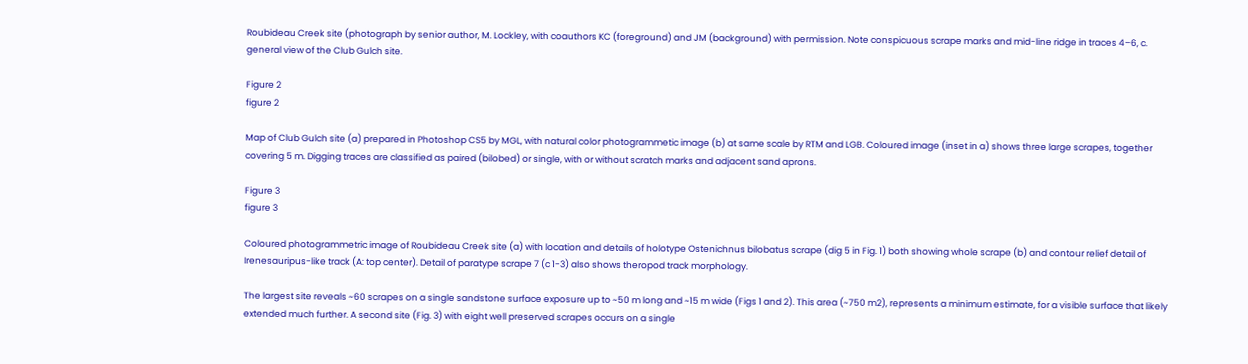Roubideau Creek site (photograph by senior author, M. Lockley, with coauthors KC (foreground) and JM (background) with permission. Note conspicuous scrape marks and mid-line ridge in traces 4–6, c. general view of the Club Gulch site.

Figure 2
figure 2

Map of Club Gulch site (a) prepared in Photoshop CS5 by MGL, with natural color photogrammetic image (b) at same scale by RTM and LGB. Coloured image (inset in a) shows three large scrapes, together covering 5 m. Digging traces are classified as paired (bilobed) or single, with or without scratch marks and adjacent sand aprons.

Figure 3
figure 3

Coloured photogrammetric image of Roubideau Creek site (a) with location and details of holotype Ostenichnus bilobatus scrape (dig 5 in Fig. 1) both showing whole scrape (b) and contour relief detail of Irenesauripus-like track (A: top center). Detail of paratype scrape 7 (c 1-3) also shows theropod track morphology.

The largest site reveals ~60 scrapes on a single sandstone surface exposure up to ~50 m long and ~15 m wide (Figs 1 and 2). This area (~750 m2), represents a minimum estimate, for a visible surface that likely extended much further. A second site (Fig. 3) with eight well preserved scrapes occurs on a single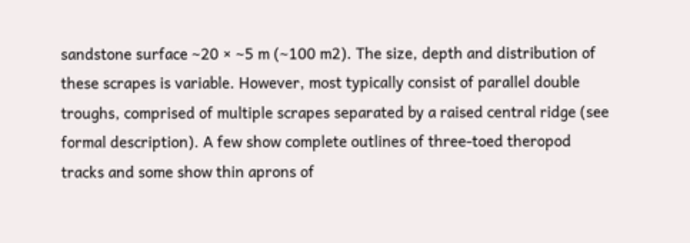sandstone surface ~20 × ~5 m (~100 m2). The size, depth and distribution of these scrapes is variable. However, most typically consist of parallel double troughs, comprised of multiple scrapes separated by a raised central ridge (see formal description). A few show complete outlines of three-toed theropod tracks and some show thin aprons of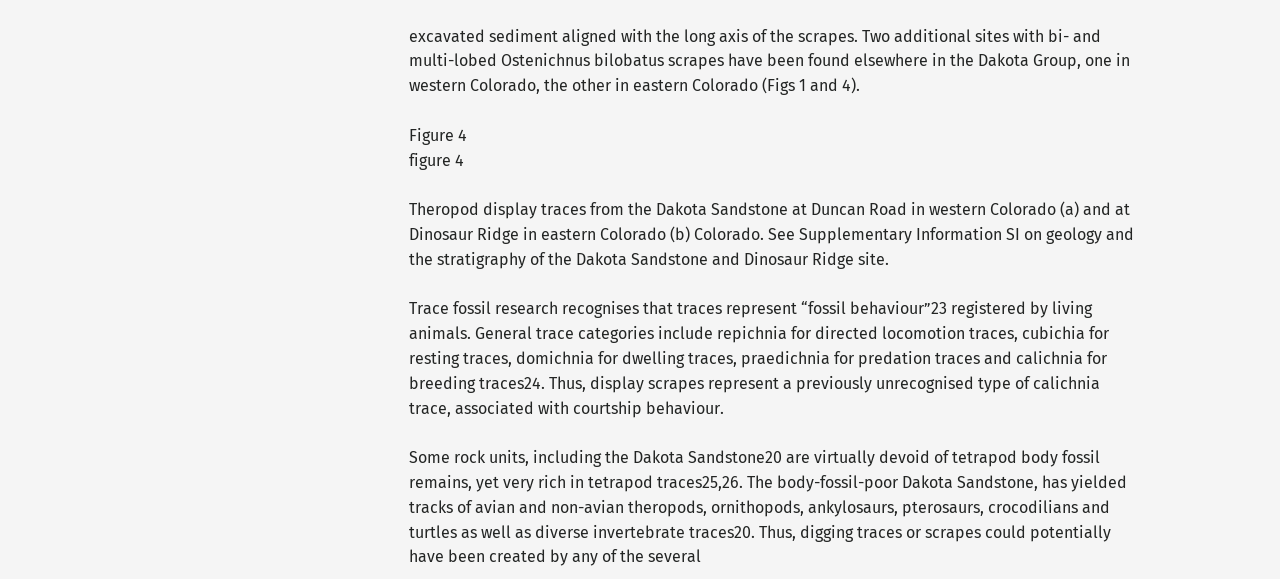excavated sediment aligned with the long axis of the scrapes. Two additional sites with bi- and multi-lobed Ostenichnus bilobatus scrapes have been found elsewhere in the Dakota Group, one in western Colorado, the other in eastern Colorado (Figs 1 and 4).

Figure 4
figure 4

Theropod display traces from the Dakota Sandstone at Duncan Road in western Colorado (a) and at Dinosaur Ridge in eastern Colorado (b) Colorado. See Supplementary Information SI on geology and the stratigraphy of the Dakota Sandstone and Dinosaur Ridge site.

Trace fossil research recognises that traces represent “fossil behaviour”23 registered by living animals. General trace categories include repichnia for directed locomotion traces, cubichia for resting traces, domichnia for dwelling traces, praedichnia for predation traces and calichnia for breeding traces24. Thus, display scrapes represent a previously unrecognised type of calichnia trace, associated with courtship behaviour.

Some rock units, including the Dakota Sandstone20 are virtually devoid of tetrapod body fossil remains, yet very rich in tetrapod traces25,26. The body-fossil-poor Dakota Sandstone, has yielded tracks of avian and non-avian theropods, ornithopods, ankylosaurs, pterosaurs, crocodilians and turtles as well as diverse invertebrate traces20. Thus, digging traces or scrapes could potentially have been created by any of the several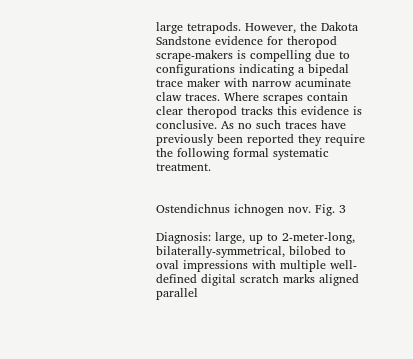large tetrapods. However, the Dakota Sandstone evidence for theropod scrape-makers is compelling due to configurations indicating a bipedal trace maker with narrow acuminate claw traces. Where scrapes contain clear theropod tracks this evidence is conclusive. As no such traces have previously been reported they require the following formal systematic treatment.


Ostendichnus ichnogen nov. Fig. 3

Diagnosis: large, up to 2-meter-long, bilaterally-symmetrical, bilobed to oval impressions with multiple well-defined digital scratch marks aligned parallel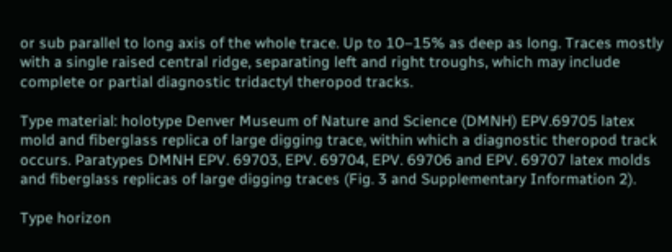or sub parallel to long axis of the whole trace. Up to 10–15% as deep as long. Traces mostly with a single raised central ridge, separating left and right troughs, which may include complete or partial diagnostic tridactyl theropod tracks.

Type material: holotype Denver Museum of Nature and Science (DMNH) EPV.69705 latex mold and fiberglass replica of large digging trace, within which a diagnostic theropod track occurs. Paratypes DMNH EPV. 69703, EPV. 69704, EPV. 69706 and EPV. 69707 latex molds and fiberglass replicas of large digging traces (Fig. 3 and Supplementary Information 2).

Type horizon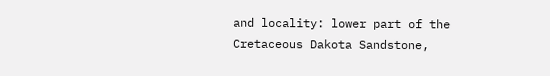and locality: lower part of the Cretaceous Dakota Sandstone,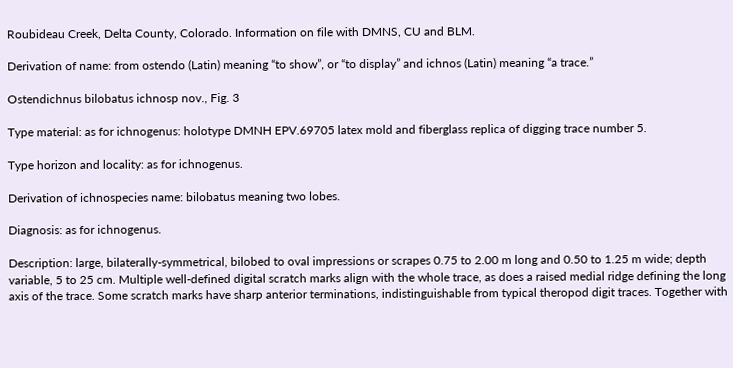Roubideau Creek, Delta County, Colorado. Information on file with DMNS, CU and BLM.

Derivation of name: from ostendo (Latin) meaning “to show”, or “to display” and ichnos (Latin) meaning “a trace.”

Ostendichnus bilobatus ichnosp nov., Fig. 3

Type material: as for ichnogenus: holotype DMNH EPV.69705 latex mold and fiberglass replica of digging trace number 5.

Type horizon and locality: as for ichnogenus.

Derivation of ichnospecies name: bilobatus meaning two lobes.

Diagnosis: as for ichnogenus.

Description: large, bilaterally-symmetrical, bilobed to oval impressions or scrapes 0.75 to 2.00 m long and 0.50 to 1.25 m wide; depth variable, 5 to 25 cm. Multiple well-defined digital scratch marks align with the whole trace, as does a raised medial ridge defining the long axis of the trace. Some scratch marks have sharp anterior terminations, indistinguishable from typical theropod digit traces. Together with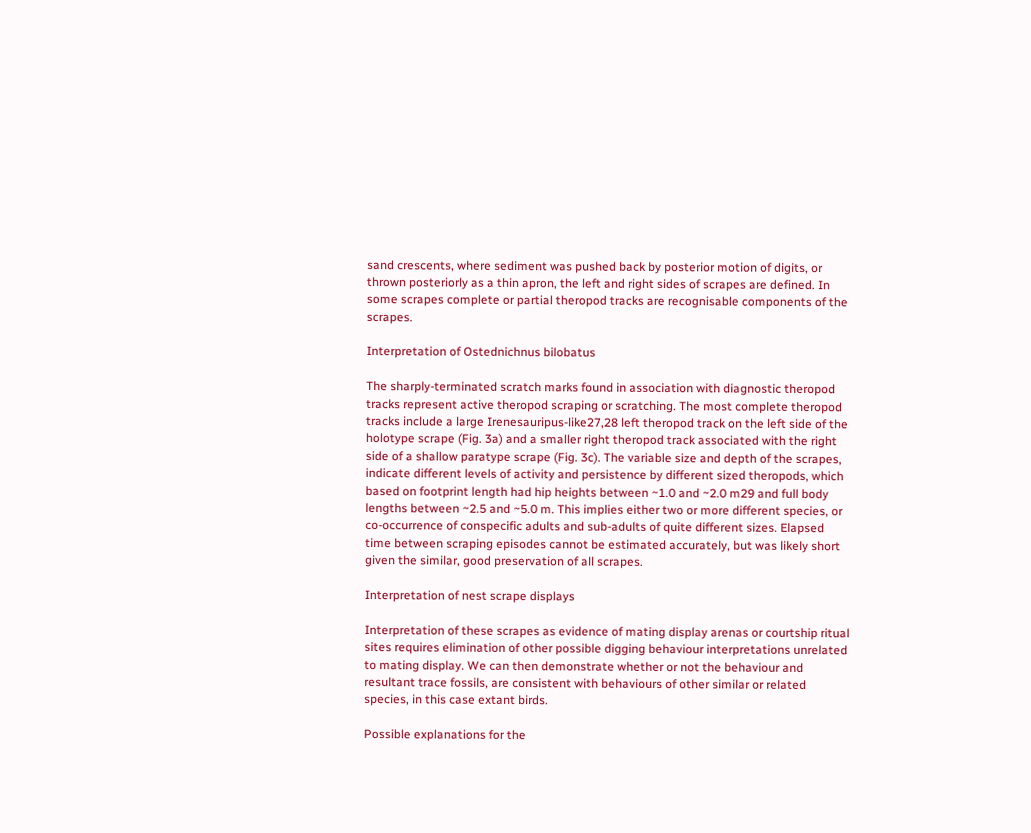sand crescents, where sediment was pushed back by posterior motion of digits, or thrown posteriorly as a thin apron, the left and right sides of scrapes are defined. In some scrapes complete or partial theropod tracks are recognisable components of the scrapes.

Interpretation of Ostednichnus bilobatus

The sharply-terminated scratch marks found in association with diagnostic theropod tracks represent active theropod scraping or scratching. The most complete theropod tracks include a large Irenesauripus-like27,28 left theropod track on the left side of the holotype scrape (Fig. 3a) and a smaller right theropod track associated with the right side of a shallow paratype scrape (Fig. 3c). The variable size and depth of the scrapes, indicate different levels of activity and persistence by different sized theropods, which based on footprint length had hip heights between ~1.0 and ~2.0 m29 and full body lengths between ~2.5 and ~5.0 m. This implies either two or more different species, or co-occurrence of conspecific adults and sub-adults of quite different sizes. Elapsed time between scraping episodes cannot be estimated accurately, but was likely short given the similar, good preservation of all scrapes.

Interpretation of nest scrape displays

Interpretation of these scrapes as evidence of mating display arenas or courtship ritual sites requires elimination of other possible digging behaviour interpretations unrelated to mating display. We can then demonstrate whether or not the behaviour and resultant trace fossils, are consistent with behaviours of other similar or related species, in this case extant birds.

Possible explanations for the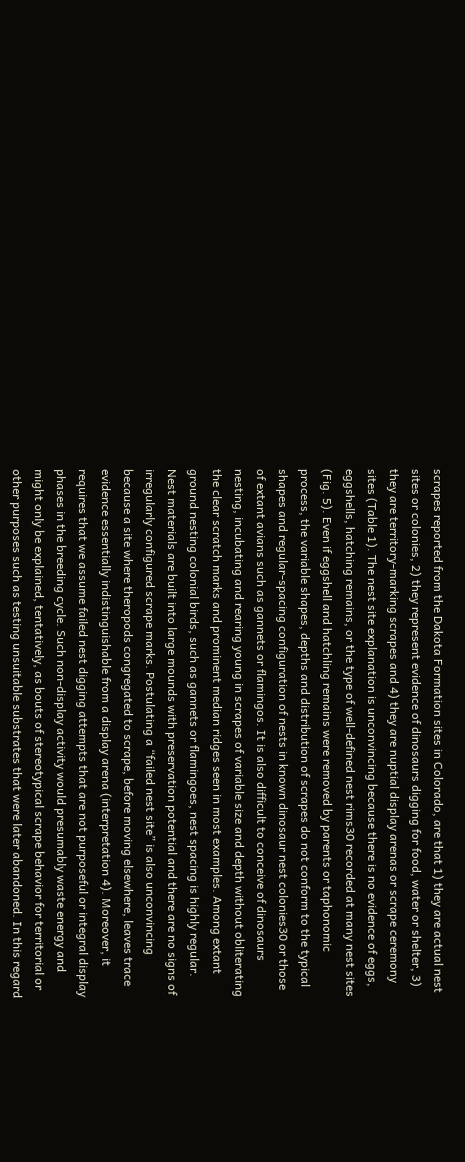scrapes reported from the Dakota Formation sites in Colorado, are that 1) they are actual nest sites or colonies, 2) they represent evidence of dinosaurs digging for food, water or shelter, 3) they are territory-marking scrapes and 4) they are nuptial display arenas or scrape ceremony sites (Table 1). The nest site explanation is unconvincing because there is no evidence of eggs, eggshells, hatching remains, or the type of well-defined nest rims30 recorded at many nest sites (Fig. 5). Even if eggshell and hatchling remains were removed by parents or taphonomic process, the variable shapes, depths and distribution of scrapes do not conform to the typical shapes and regular-spacing configuration of nests in known dinosaur nest colonies30 or those of extant avians such as gannets or flamingos. It is also difficult to conceive of dinosaurs nesting, incubating and rearing young in scrapes of variable size and depth without obliterating the clear scratch marks and prominent median ridges seen in most examples. Among extant ground nesting colonial birds, such as gannets or flamingoes, nest spacing is highly regular. Nest materials are built into large mounds with preservation potential and there are no signs of irregularly configured scrape marks. Postulating a “failed nest site” is also unconvincing because a site where theropods congregated to scrape, before moving elsewhere, leaves trace evidence essentially indistinguishable from a display arena (interpretation 4). Moreover, it requires that we assume failed nest digging attempts that are not purposeful or integral display phases in the breeding cycle. Such non-display activity would presumably waste energy and might only be explained, tentatively, as bouts of stereotypical scrape behavior for territorial or other purposes such as testing unsuitable substrates that were later abandoned. In this regard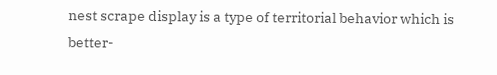nest scrape display is a type of territorial behavior which is better-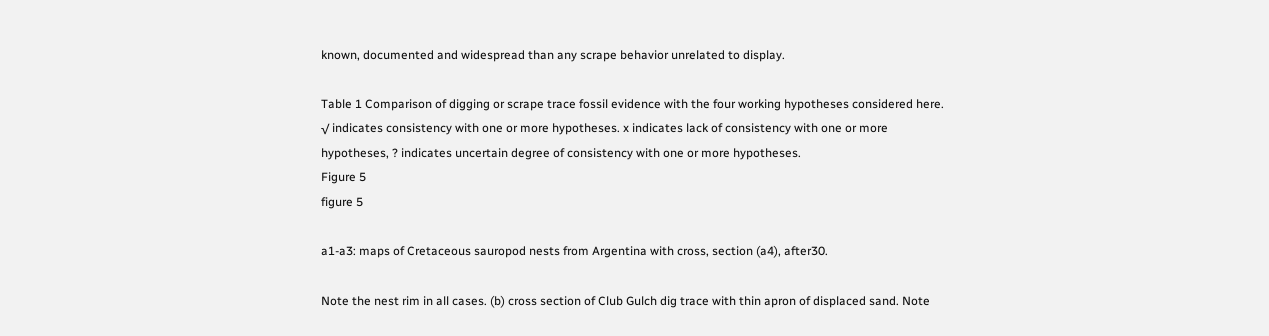known, documented and widespread than any scrape behavior unrelated to display.

Table 1 Comparison of digging or scrape trace fossil evidence with the four working hypotheses considered here. √ indicates consistency with one or more hypotheses. x indicates lack of consistency with one or more hypotheses, ? indicates uncertain degree of consistency with one or more hypotheses.
Figure 5
figure 5

a1-a3: maps of Cretaceous sauropod nests from Argentina with cross, section (a4), after30.

Note the nest rim in all cases. (b) cross section of Club Gulch dig trace with thin apron of displaced sand. Note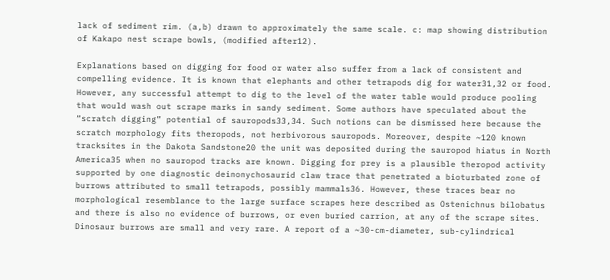lack of sediment rim. (a,b) drawn to approximately the same scale. c: map showing distribution of Kakapo nest scrape bowls, (modified after12).

Explanations based on digging for food or water also suffer from a lack of consistent and compelling evidence. It is known that elephants and other tetrapods dig for water31,32 or food. However, any successful attempt to dig to the level of the water table would produce pooling that would wash out scrape marks in sandy sediment. Some authors have speculated about the “scratch digging” potential of sauropods33,34. Such notions can be dismissed here because the scratch morphology fits theropods, not herbivorous sauropods. Moreover, despite ~120 known tracksites in the Dakota Sandstone20 the unit was deposited during the sauropod hiatus in North America35 when no sauropod tracks are known. Digging for prey is a plausible theropod activity supported by one diagnostic deinonychosaurid claw trace that penetrated a bioturbated zone of burrows attributed to small tetrapods, possibly mammals36. However, these traces bear no morphological resemblance to the large surface scrapes here described as Ostenichnus bilobatus and there is also no evidence of burrows, or even buried carrion, at any of the scrape sites. Dinosaur burrows are small and very rare. A report of a ~30-cm-diameter, sub-cylindrical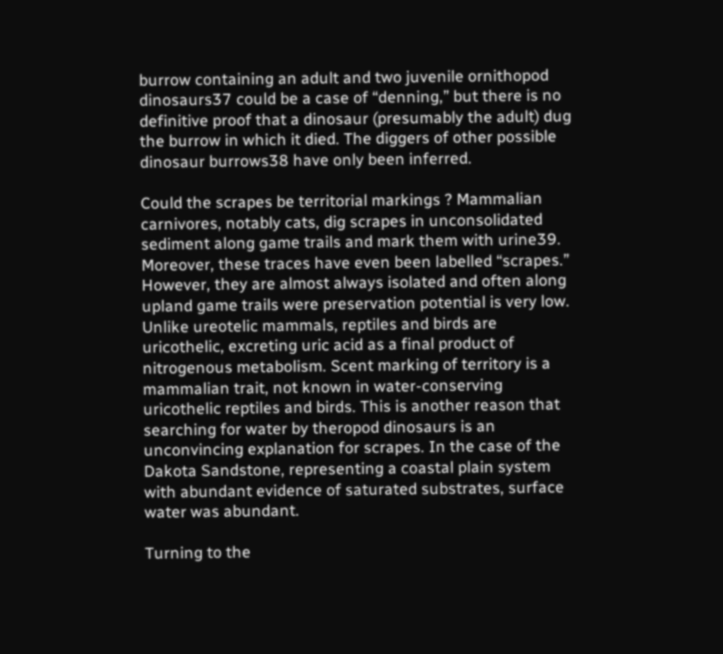burrow containing an adult and two juvenile ornithopod dinosaurs37 could be a case of “denning,” but there is no definitive proof that a dinosaur (presumably the adult) dug the burrow in which it died. The diggers of other possible dinosaur burrows38 have only been inferred.

Could the scrapes be territorial markings ? Mammalian carnivores, notably cats, dig scrapes in unconsolidated sediment along game trails and mark them with urine39. Moreover, these traces have even been labelled “scrapes.” However, they are almost always isolated and often along upland game trails were preservation potential is very low. Unlike ureotelic mammals, reptiles and birds are uricothelic, excreting uric acid as a final product of nitrogenous metabolism. Scent marking of territory is a mammalian trait, not known in water-conserving uricothelic reptiles and birds. This is another reason that searching for water by theropod dinosaurs is an unconvincing explanation for scrapes. In the case of the Dakota Sandstone, representing a coastal plain system with abundant evidence of saturated substrates, surface water was abundant.

Turning to the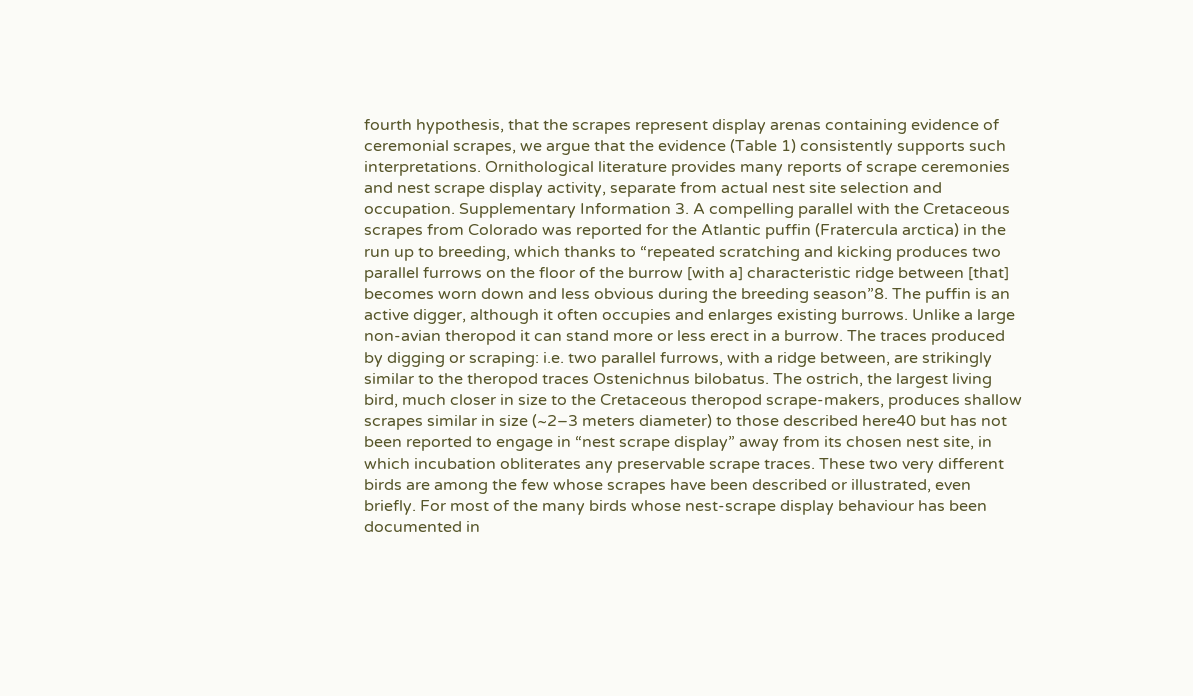fourth hypothesis, that the scrapes represent display arenas containing evidence of ceremonial scrapes, we argue that the evidence (Table 1) consistently supports such interpretations. Ornithological literature provides many reports of scrape ceremonies and nest scrape display activity, separate from actual nest site selection and occupation. Supplementary Information 3. A compelling parallel with the Cretaceous scrapes from Colorado was reported for the Atlantic puffin (Fratercula arctica) in the run up to breeding, which thanks to “repeated scratching and kicking produces two parallel furrows on the floor of the burrow [with a] characteristic ridge between [that] becomes worn down and less obvious during the breeding season”8. The puffin is an active digger, although it often occupies and enlarges existing burrows. Unlike a large non-avian theropod it can stand more or less erect in a burrow. The traces produced by digging or scraping: i.e. two parallel furrows, with a ridge between, are strikingly similar to the theropod traces Ostenichnus bilobatus. The ostrich, the largest living bird, much closer in size to the Cretaceous theropod scrape-makers, produces shallow scrapes similar in size (~2–3 meters diameter) to those described here40 but has not been reported to engage in “nest scrape display” away from its chosen nest site, in which incubation obliterates any preservable scrape traces. These two very different birds are among the few whose scrapes have been described or illustrated, even briefly. For most of the many birds whose nest-scrape display behaviour has been documented in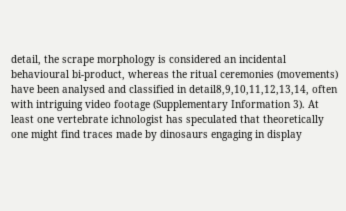detail, the scrape morphology is considered an incidental behavioural bi-product, whereas the ritual ceremonies (movements) have been analysed and classified in detail8,9,10,11,12,13,14, often with intriguing video footage (Supplementary Information 3). At least one vertebrate ichnologist has speculated that theoretically one might find traces made by dinosaurs engaging in display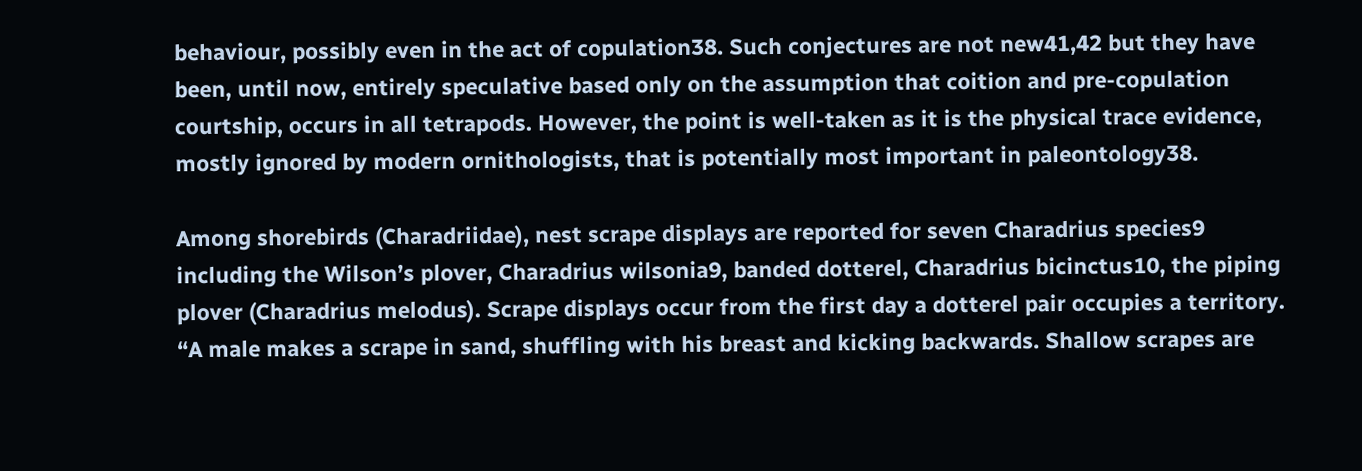behaviour, possibly even in the act of copulation38. Such conjectures are not new41,42 but they have been, until now, entirely speculative based only on the assumption that coition and pre-copulation courtship, occurs in all tetrapods. However, the point is well-taken as it is the physical trace evidence, mostly ignored by modern ornithologists, that is potentially most important in paleontology38.

Among shorebirds (Charadriidae), nest scrape displays are reported for seven Charadrius species9 including the Wilson’s plover, Charadrius wilsonia9, banded dotterel, Charadrius bicinctus10, the piping plover (Charadrius melodus). Scrape displays occur from the first day a dotterel pair occupies a territory. “A male makes a scrape in sand, shuffling with his breast and kicking backwards. Shallow scrapes are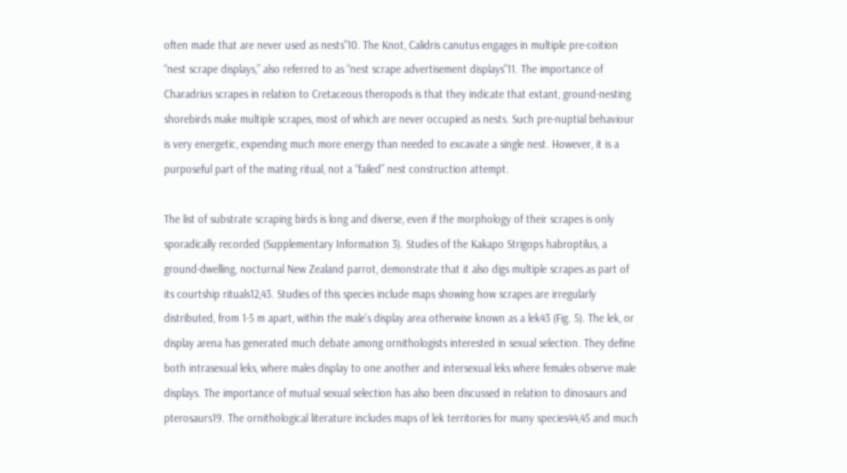often made that are never used as nests”10. The Knot, Calidris canutus engages in multiple pre-coition “nest scrape displays,” also referred to as “nest scrape advertisement displays”11. The importance of Charadrius scrapes in relation to Cretaceous theropods is that they indicate that extant, ground-nesting shorebirds make multiple scrapes, most of which are never occupied as nests. Such pre-nuptial behaviour is very energetic, expending much more energy than needed to excavate a single nest. However, it is a purposeful part of the mating ritual, not a “failed” nest construction attempt.

The list of substrate scraping birds is long and diverse, even if the morphology of their scrapes is only sporadically recorded (Supplementary Information 3). Studies of the Kakapo Strigops habroptilus, a ground-dwelling, nocturnal New Zealand parrot, demonstrate that it also digs multiple scrapes as part of its courtship rituals12,43. Studies of this species include maps showing how scrapes are irregularly distributed, from 1-5 m apart, within the male’s display area otherwise known as a lek43 (Fig. 5). The lek, or display arena has generated much debate among ornithologists interested in sexual selection. They define both intrasexual leks, where males display to one another and intersexual leks where females observe male displays. The importance of mutual sexual selection has also been discussed in relation to dinosaurs and pterosaurs19. The ornithological literature includes maps of lek territories for many species44,45 and much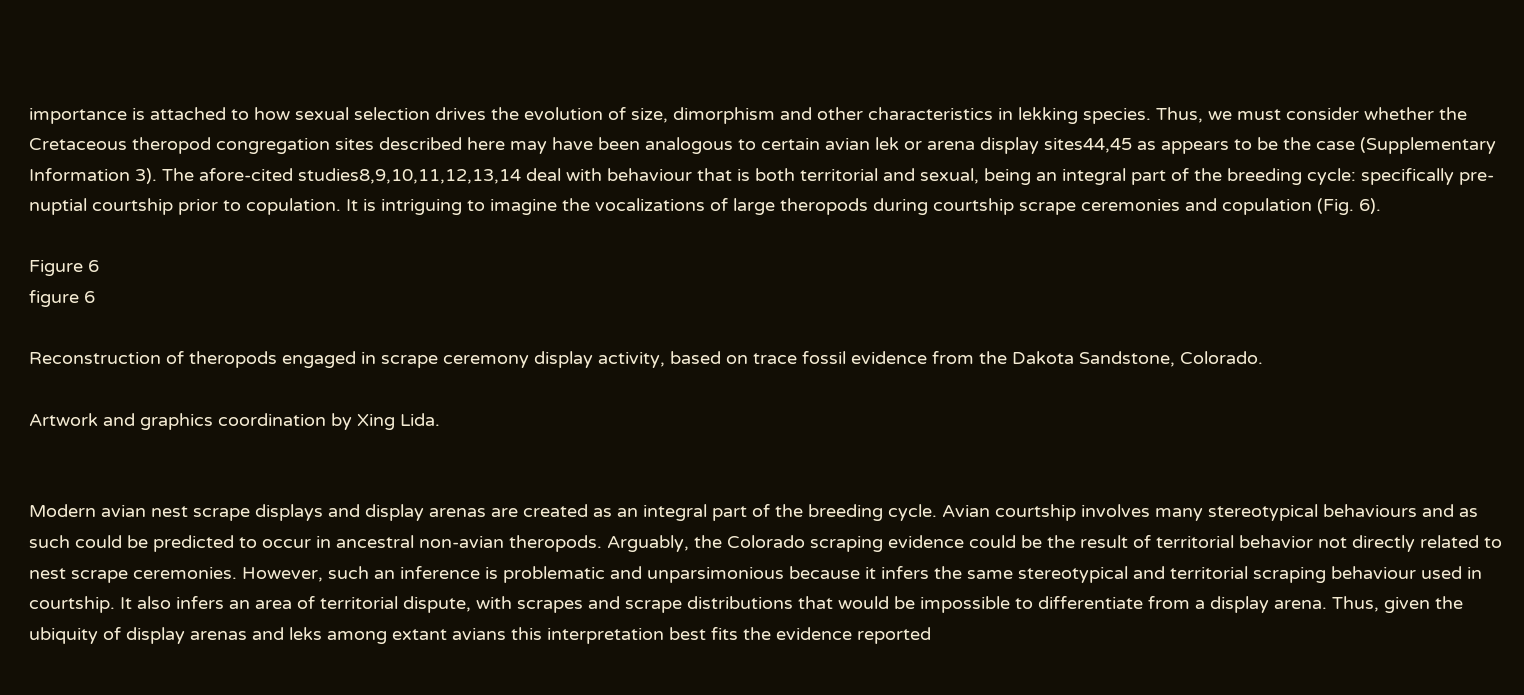importance is attached to how sexual selection drives the evolution of size, dimorphism and other characteristics in lekking species. Thus, we must consider whether the Cretaceous theropod congregation sites described here may have been analogous to certain avian lek or arena display sites44,45 as appears to be the case (Supplementary Information 3). The afore-cited studies8,9,10,11,12,13,14 deal with behaviour that is both territorial and sexual, being an integral part of the breeding cycle: specifically pre-nuptial courtship prior to copulation. It is intriguing to imagine the vocalizations of large theropods during courtship scrape ceremonies and copulation (Fig. 6).

Figure 6
figure 6

Reconstruction of theropods engaged in scrape ceremony display activity, based on trace fossil evidence from the Dakota Sandstone, Colorado.

Artwork and graphics coordination by Xing Lida.


Modern avian nest scrape displays and display arenas are created as an integral part of the breeding cycle. Avian courtship involves many stereotypical behaviours and as such could be predicted to occur in ancestral non-avian theropods. Arguably, the Colorado scraping evidence could be the result of territorial behavior not directly related to nest scrape ceremonies. However, such an inference is problematic and unparsimonious because it infers the same stereotypical and territorial scraping behaviour used in courtship. It also infers an area of territorial dispute, with scrapes and scrape distributions that would be impossible to differentiate from a display arena. Thus, given the ubiquity of display arenas and leks among extant avians this interpretation best fits the evidence reported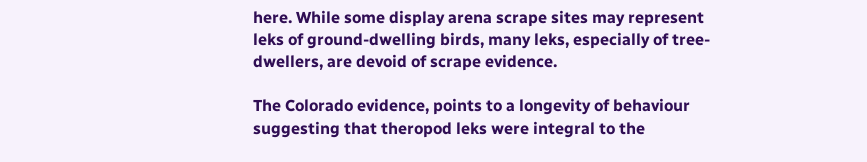here. While some display arena scrape sites may represent leks of ground-dwelling birds, many leks, especially of tree-dwellers, are devoid of scrape evidence.

The Colorado evidence, points to a longevity of behaviour suggesting that theropod leks were integral to the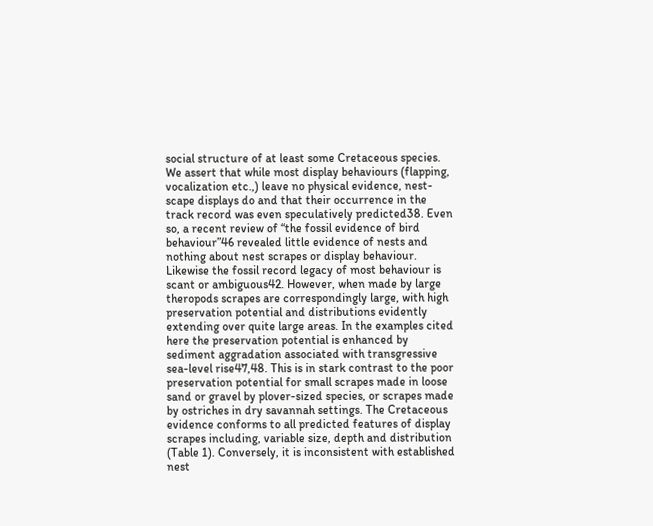social structure of at least some Cretaceous species. We assert that while most display behaviours (flapping, vocalization etc.,) leave no physical evidence, nest-scape displays do and that their occurrence in the track record was even speculatively predicted38. Even so, a recent review of “the fossil evidence of bird behaviour”46 revealed little evidence of nests and nothing about nest scrapes or display behaviour. Likewise the fossil record legacy of most behaviour is scant or ambiguous42. However, when made by large theropods scrapes are correspondingly large, with high preservation potential and distributions evidently extending over quite large areas. In the examples cited here the preservation potential is enhanced by sediment aggradation associated with transgressive sea-level rise47,48. This is in stark contrast to the poor preservation potential for small scrapes made in loose sand or gravel by plover-sized species, or scrapes made by ostriches in dry savannah settings. The Cretaceous evidence conforms to all predicted features of display scrapes including, variable size, depth and distribution (Table 1). Conversely, it is inconsistent with established nest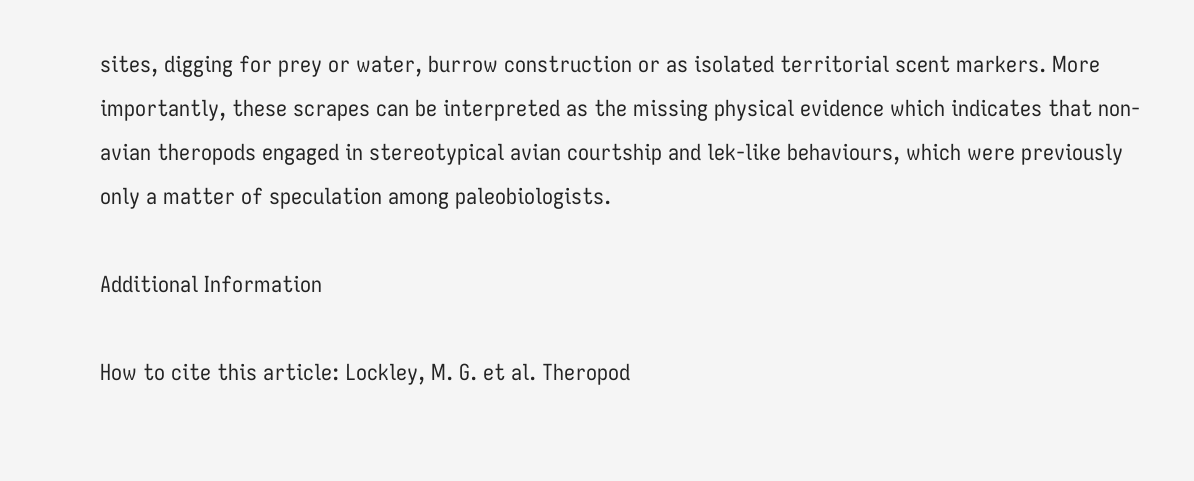sites, digging for prey or water, burrow construction or as isolated territorial scent markers. More importantly, these scrapes can be interpreted as the missing physical evidence which indicates that non-avian theropods engaged in stereotypical avian courtship and lek-like behaviours, which were previously only a matter of speculation among paleobiologists.

Additional Information

How to cite this article: Lockley, M. G. et al. Theropod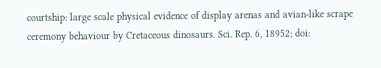courtship: large scale physical evidence of display arenas and avian-like scrape ceremony behaviour by Cretaceous dinosaurs. Sci. Rep. 6, 18952; doi: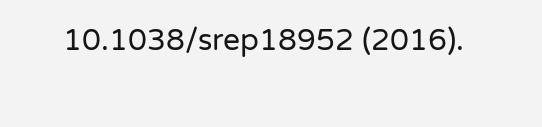10.1038/srep18952 (2016).